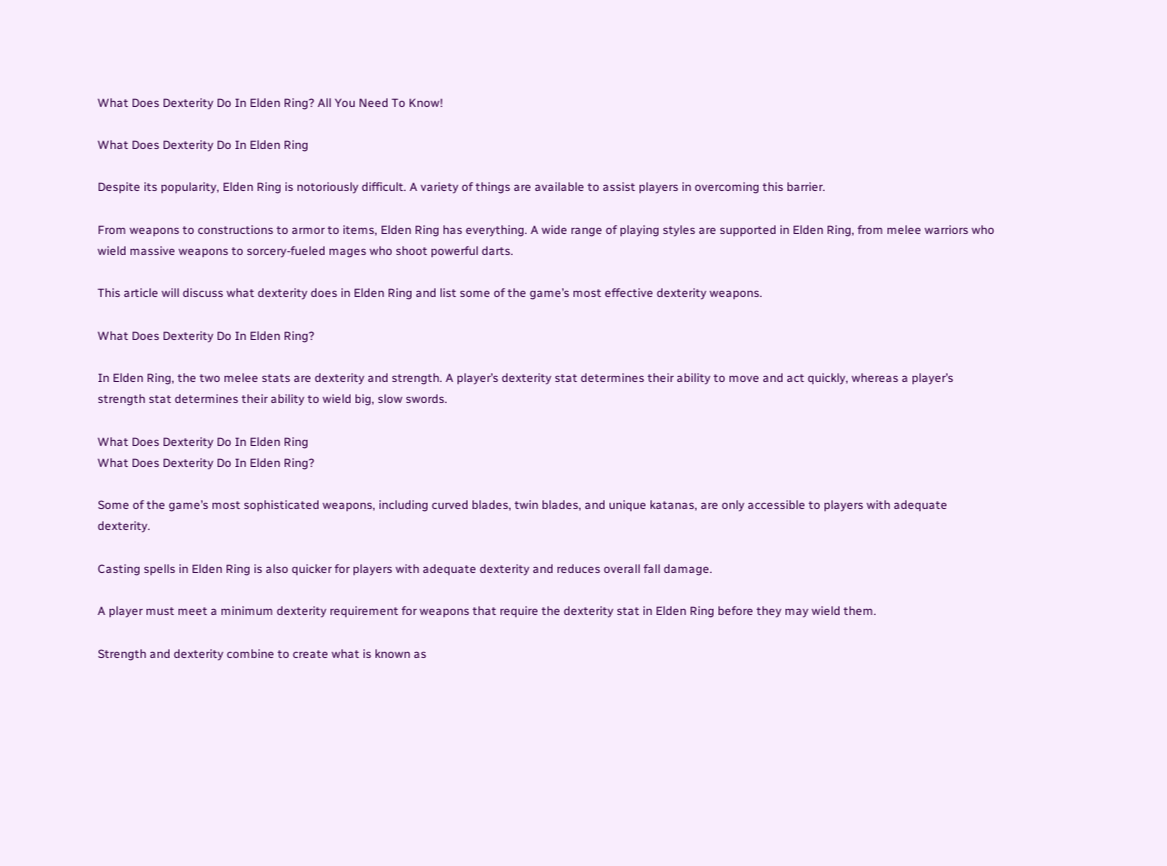What Does Dexterity Do In Elden Ring? All You Need To Know!

What Does Dexterity Do In Elden Ring

Despite its popularity, Elden Ring is notoriously difficult. A variety of things are available to assist players in overcoming this barrier.

From weapons to constructions to armor to items, Elden Ring has everything. A wide range of playing styles are supported in Elden Ring, from melee warriors who wield massive weapons to sorcery-fueled mages who shoot powerful darts.

This article will discuss what dexterity does in Elden Ring and list some of the game’s most effective dexterity weapons.

What Does Dexterity Do In Elden Ring?

In Elden Ring, the two melee stats are dexterity and strength. A player’s dexterity stat determines their ability to move and act quickly, whereas a player’s strength stat determines their ability to wield big, slow swords.

What Does Dexterity Do In Elden Ring
What Does Dexterity Do In Elden Ring?

Some of the game’s most sophisticated weapons, including curved blades, twin blades, and unique katanas, are only accessible to players with adequate dexterity.

Casting spells in Elden Ring is also quicker for players with adequate dexterity and reduces overall fall damage.

A player must meet a minimum dexterity requirement for weapons that require the dexterity stat in Elden Ring before they may wield them.

Strength and dexterity combine to create what is known as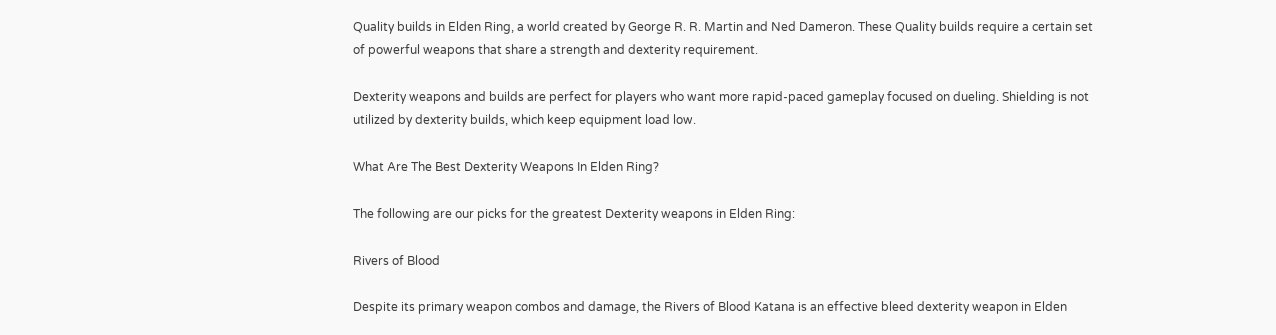Quality builds in Elden Ring, a world created by George R. R. Martin and Ned Dameron. These Quality builds require a certain set of powerful weapons that share a strength and dexterity requirement.

Dexterity weapons and builds are perfect for players who want more rapid-paced gameplay focused on dueling. Shielding is not utilized by dexterity builds, which keep equipment load low.

What Are The Best Dexterity Weapons In Elden Ring?

The following are our picks for the greatest Dexterity weapons in Elden Ring:

Rivers of Blood

Despite its primary weapon combos and damage, the Rivers of Blood Katana is an effective bleed dexterity weapon in Elden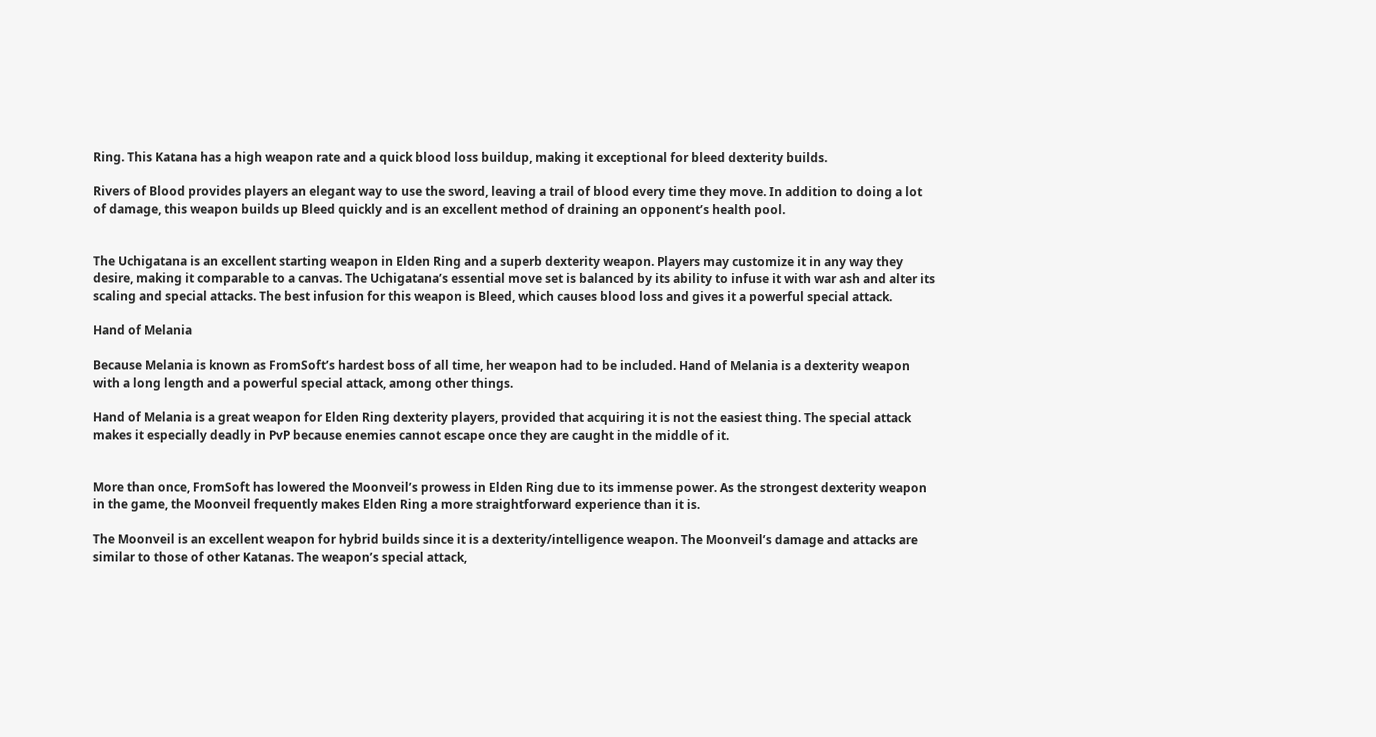Ring. This Katana has a high weapon rate and a quick blood loss buildup, making it exceptional for bleed dexterity builds.

Rivers of Blood provides players an elegant way to use the sword, leaving a trail of blood every time they move. In addition to doing a lot of damage, this weapon builds up Bleed quickly and is an excellent method of draining an opponent’s health pool.


The Uchigatana is an excellent starting weapon in Elden Ring and a superb dexterity weapon. Players may customize it in any way they desire, making it comparable to a canvas. The Uchigatana’s essential move set is balanced by its ability to infuse it with war ash and alter its scaling and special attacks. The best infusion for this weapon is Bleed, which causes blood loss and gives it a powerful special attack.

Hand of Melania

Because Melania is known as FromSoft’s hardest boss of all time, her weapon had to be included. Hand of Melania is a dexterity weapon with a long length and a powerful special attack, among other things.

Hand of Melania is a great weapon for Elden Ring dexterity players, provided that acquiring it is not the easiest thing. The special attack makes it especially deadly in PvP because enemies cannot escape once they are caught in the middle of it.


More than once, FromSoft has lowered the Moonveil’s prowess in Elden Ring due to its immense power. As the strongest dexterity weapon in the game, the Moonveil frequently makes Elden Ring a more straightforward experience than it is.

The Moonveil is an excellent weapon for hybrid builds since it is a dexterity/intelligence weapon. The Moonveil’s damage and attacks are similar to those of other Katanas. The weapon’s special attack,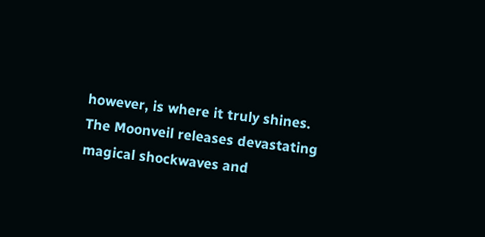however, is where it truly shines. The Moonveil releases devastating magical shockwaves and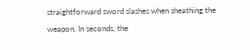straightforward sword slashes when sheathing the weapon. In seconds, the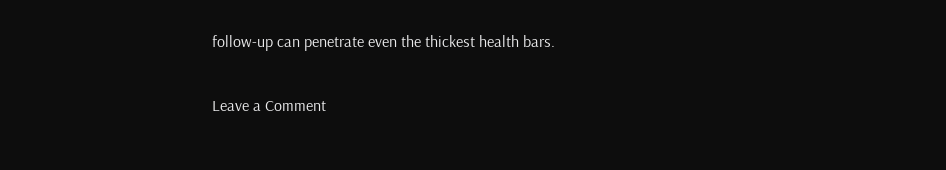follow-up can penetrate even the thickest health bars.

Leave a Comment